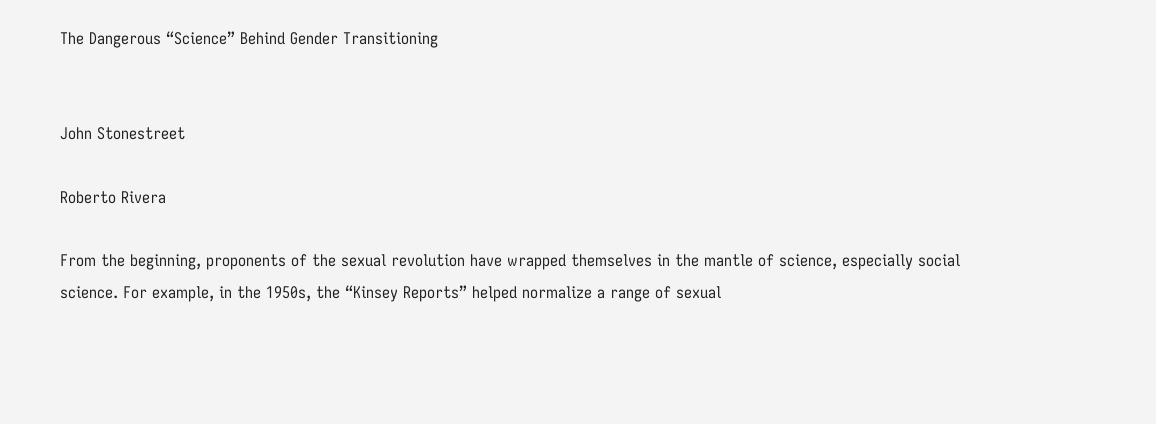The Dangerous “Science” Behind Gender Transitioning


John Stonestreet

Roberto Rivera

From the beginning, proponents of the sexual revolution have wrapped themselves in the mantle of science, especially social science. For example, in the 1950s, the “Kinsey Reports” helped normalize a range of sexual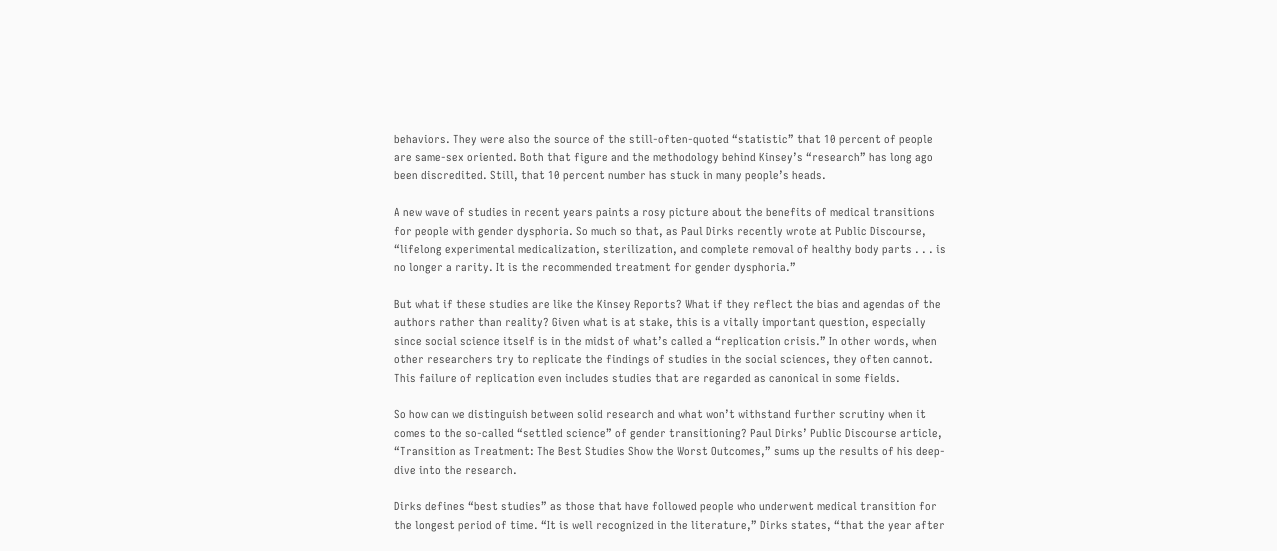behaviors. They were also the source of the still-often-quoted “statistic” that 10 percent of people are same-sex oriented. Both that figure and the methodology behind Kinsey’s “research” has long ago been discredited. Still, that 10 percent number has stuck in many people’s heads.

A new wave of studies in recent years paints a rosy picture about the benefits of medical transitions for people with gender dysphoria. So much so that, as Paul Dirks recently wrote at Public Discourse, “lifelong experimental medicalization, sterilization, and complete removal of healthy body parts . . . is no longer a rarity. It is the recommended treatment for gender dysphoria.”

But what if these studies are like the Kinsey Reports? What if they reflect the bias and agendas of the authors rather than reality? Given what is at stake, this is a vitally important question, especially since social science itself is in the midst of what’s called a “replication crisis.” In other words, when other researchers try to replicate the findings of studies in the social sciences, they often cannot. This failure of replication even includes studies that are regarded as canonical in some fields.

So how can we distinguish between solid research and what won’t withstand further scrutiny when it comes to the so-called “settled science” of gender transitioning? Paul Dirks’ Public Discourse article, “Transition as Treatment: The Best Studies Show the Worst Outcomes,” sums up the results of his deep-dive into the research.

Dirks defines “best studies” as those that have followed people who underwent medical transition for the longest period of time. “It is well recognized in the literature,” Dirks states, “that the year after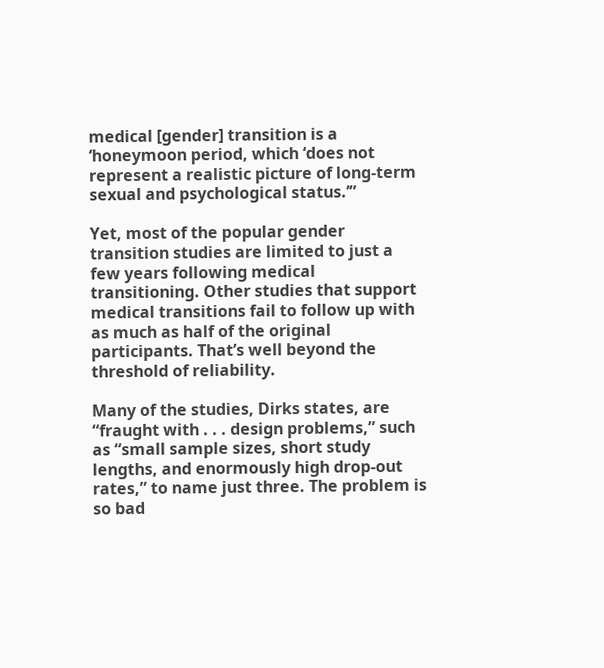medical [gender] transition is a ‘honeymoon period, which ‘does not represent a realistic picture of long-term sexual and psychological status.’”

Yet, most of the popular gender transition studies are limited to just a few years following medical transitioning. Other studies that support medical transitions fail to follow up with as much as half of the original participants. That’s well beyond the threshold of reliability.

Many of the studies, Dirks states, are “fraught with . . . design problems,” such as “small sample sizes, short study lengths, and enormously high drop-out rates,” to name just three. The problem is so bad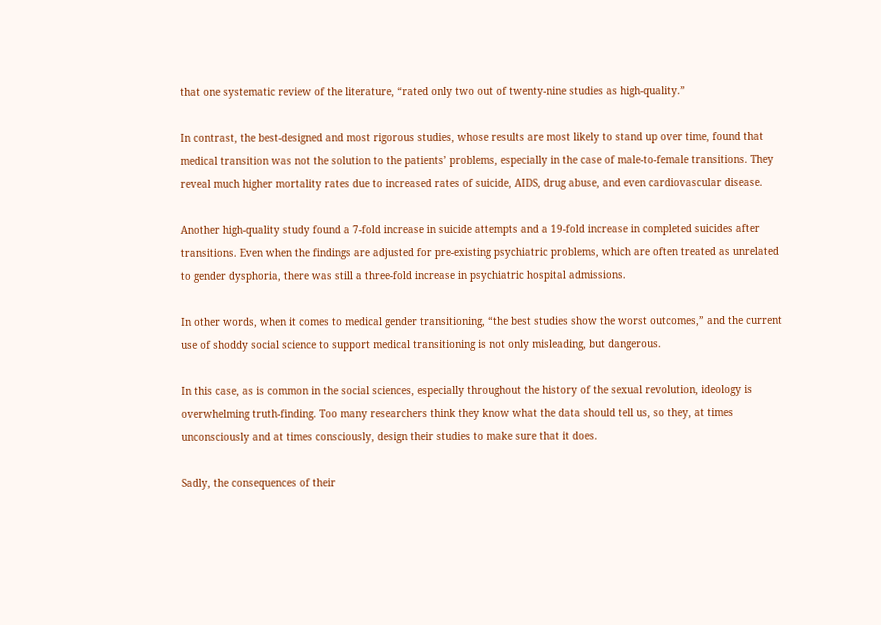that one systematic review of the literature, “rated only two out of twenty-nine studies as high-quality.”

In contrast, the best-designed and most rigorous studies, whose results are most likely to stand up over time, found that medical transition was not the solution to the patients’ problems, especially in the case of male-to-female transitions. They reveal much higher mortality rates due to increased rates of suicide, AIDS, drug abuse, and even cardiovascular disease.

Another high-quality study found a 7-fold increase in suicide attempts and a 19-fold increase in completed suicides after transitions. Even when the findings are adjusted for pre-existing psychiatric problems, which are often treated as unrelated to gender dysphoria, there was still a three-fold increase in psychiatric hospital admissions.

In other words, when it comes to medical gender transitioning, “the best studies show the worst outcomes,” and the current use of shoddy social science to support medical transitioning is not only misleading, but dangerous.

In this case, as is common in the social sciences, especially throughout the history of the sexual revolution, ideology is overwhelming truth-finding. Too many researchers think they know what the data should tell us, so they, at times unconsciously and at times consciously, design their studies to make sure that it does.

Sadly, the consequences of their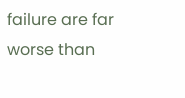failure are far worse than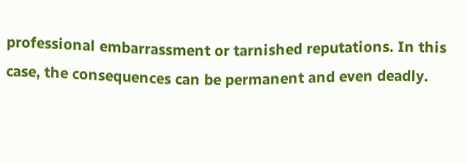professional embarrassment or tarnished reputations. In this case, the consequences can be permanent and even deadly.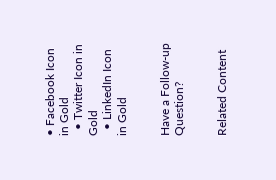• Facebook Icon in Gold
  • Twitter Icon in Gold
  • LinkedIn Icon in Gold


Have a Follow-up Question?


Related Content